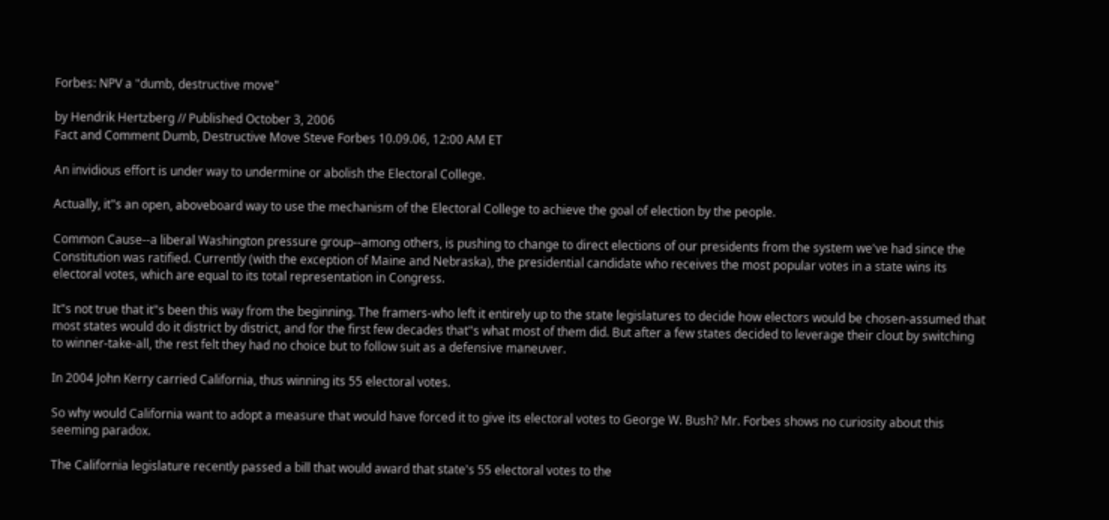Forbes: NPV a "dumb, destructive move"

by Hendrik Hertzberg // Published October 3, 2006
Fact and Comment Dumb, Destructive Move Steve Forbes 10.09.06, 12:00 AM ET

An invidious effort is under way to undermine or abolish the Electoral College.

Actually, it"s an open, aboveboard way to use the mechanism of the Electoral College to achieve the goal of election by the people.

Common Cause--a liberal Washington pressure group--among others, is pushing to change to direct elections of our presidents from the system we've had since the Constitution was ratified. Currently (with the exception of Maine and Nebraska), the presidential candidate who receives the most popular votes in a state wins its electoral votes, which are equal to its total representation in Congress.

It"s not true that it"s been this way from the beginning. The framers-who left it entirely up to the state legislatures to decide how electors would be chosen-assumed that most states would do it district by district, and for the first few decades that"s what most of them did. But after a few states decided to leverage their clout by switching to winner-take-all, the rest felt they had no choice but to follow suit as a defensive maneuver.

In 2004 John Kerry carried California, thus winning its 55 electoral votes.

So why would California want to adopt a measure that would have forced it to give its electoral votes to George W. Bush? Mr. Forbes shows no curiosity about this seeming paradox.

The California legislature recently passed a bill that would award that state's 55 electoral votes to the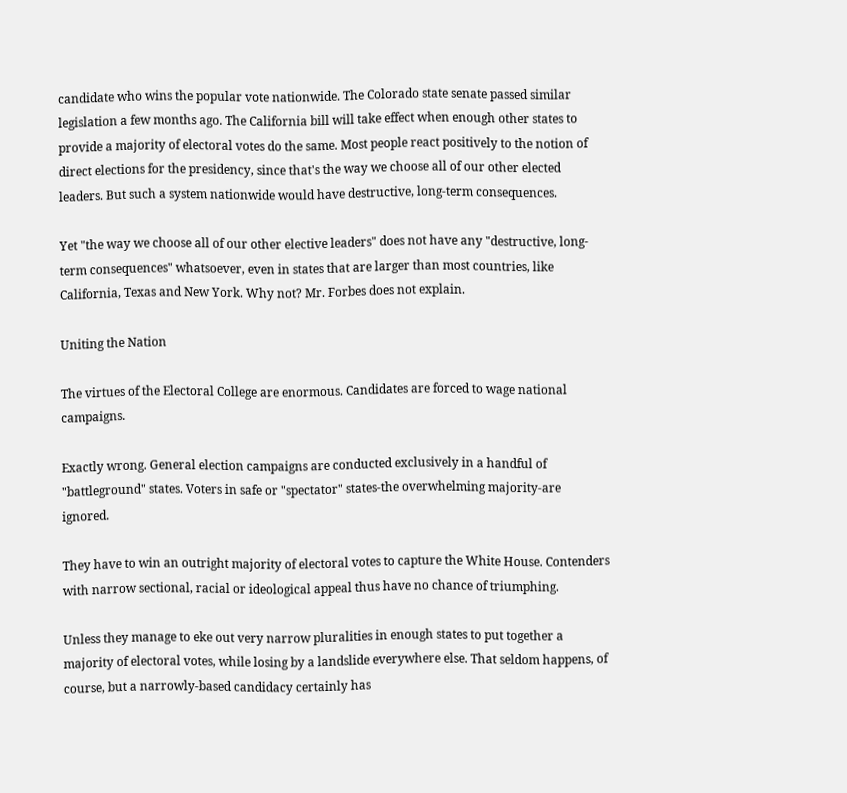candidate who wins the popular vote nationwide. The Colorado state senate passed similar legislation a few months ago. The California bill will take effect when enough other states to provide a majority of electoral votes do the same. Most people react positively to the notion of direct elections for the presidency, since that's the way we choose all of our other elected leaders. But such a system nationwide would have destructive, long-term consequences.

Yet "the way we choose all of our other elective leaders" does not have any "destructive, long-term consequences" whatsoever, even in states that are larger than most countries, like California, Texas and New York. Why not? Mr. Forbes does not explain.

Uniting the Nation

The virtues of the Electoral College are enormous. Candidates are forced to wage national campaigns.

Exactly wrong. General election campaigns are conducted exclusively in a handful of "battleground" states. Voters in safe or "spectator" states-the overwhelming majority-are ignored.

They have to win an outright majority of electoral votes to capture the White House. Contenders with narrow sectional, racial or ideological appeal thus have no chance of triumphing.

Unless they manage to eke out very narrow pluralities in enough states to put together a majority of electoral votes, while losing by a landslide everywhere else. That seldom happens, of course, but a narrowly-based candidacy certainly has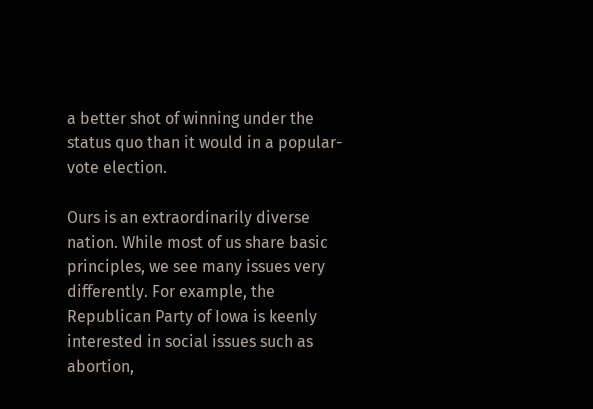a better shot of winning under the status quo than it would in a popular-vote election.

Ours is an extraordinarily diverse nation. While most of us share basic principles, we see many issues very differently. For example, the Republican Party of Iowa is keenly interested in social issues such as abortion,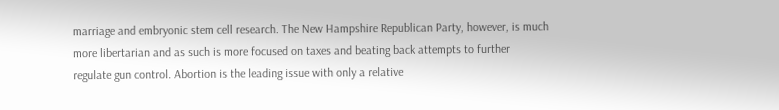marriage and embryonic stem cell research. The New Hampshire Republican Party, however, is much more libertarian and as such is more focused on taxes and beating back attempts to further regulate gun control. Abortion is the leading issue with only a relative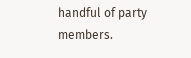handful of party members.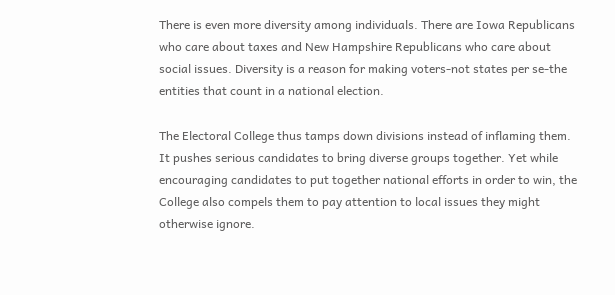There is even more diversity among individuals. There are Iowa Republicans who care about taxes and New Hampshire Republicans who care about social issues. Diversity is a reason for making voters-not states per se-the entities that count in a national election.

The Electoral College thus tamps down divisions instead of inflaming them. It pushes serious candidates to bring diverse groups together. Yet while encouraging candidates to put together national efforts in order to win, the College also compels them to pay attention to local issues they might otherwise ignore.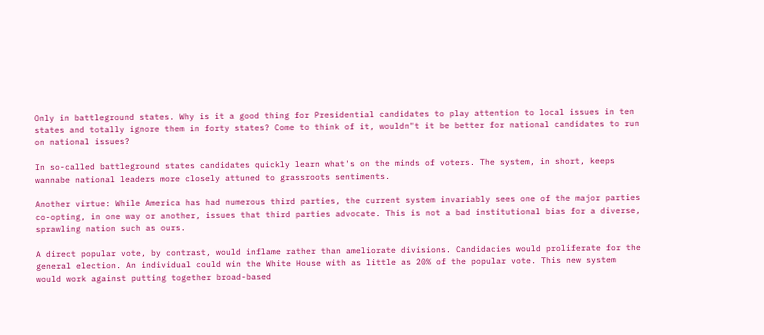Only in battleground states. Why is it a good thing for Presidential candidates to play attention to local issues in ten states and totally ignore them in forty states? Come to think of it, wouldn"t it be better for national candidates to run on national issues?

In so-called battleground states candidates quickly learn what's on the minds of voters. The system, in short, keeps wannabe national leaders more closely attuned to grassroots sentiments.

Another virtue: While America has had numerous third parties, the current system invariably sees one of the major parties co-opting, in one way or another, issues that third parties advocate. This is not a bad institutional bias for a diverse, sprawling nation such as ours.

A direct popular vote, by contrast, would inflame rather than ameliorate divisions. Candidacies would proliferate for the general election. An individual could win the White House with as little as 20% of the popular vote. This new system would work against putting together broad-based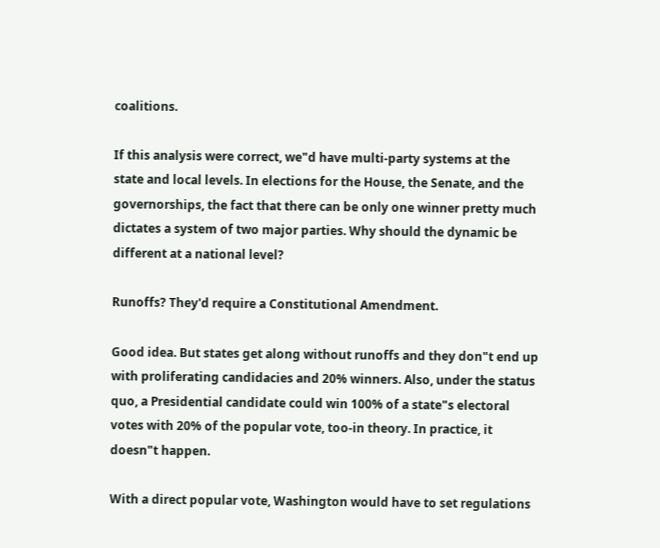coalitions.

If this analysis were correct, we"d have multi-party systems at the state and local levels. In elections for the House, the Senate, and the governorships, the fact that there can be only one winner pretty much dictates a system of two major parties. Why should the dynamic be different at a national level?

Runoffs? They'd require a Constitutional Amendment.

Good idea. But states get along without runoffs and they don"t end up with proliferating candidacies and 20% winners. Also, under the status quo, a Presidential candidate could win 100% of a state"s electoral votes with 20% of the popular vote, too-in theory. In practice, it doesn"t happen.

With a direct popular vote, Washington would have to set regulations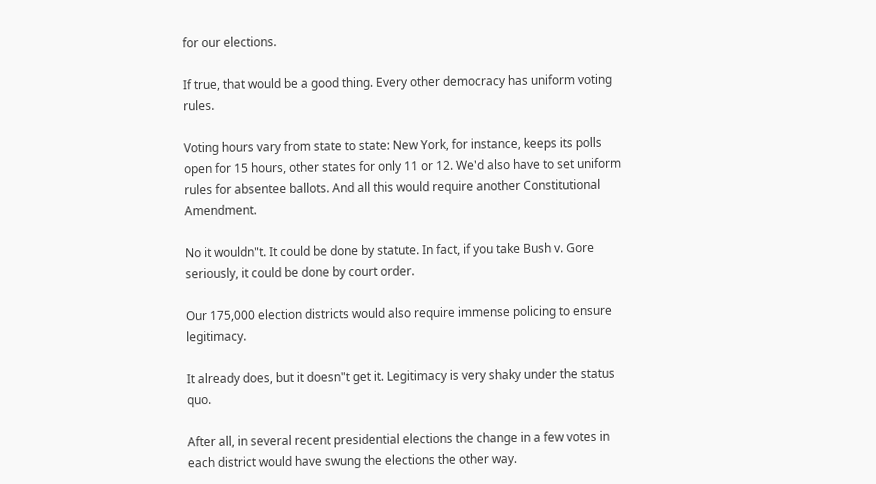for our elections.

If true, that would be a good thing. Every other democracy has uniform voting rules.

Voting hours vary from state to state: New York, for instance, keeps its polls open for 15 hours, other states for only 11 or 12. We'd also have to set uniform rules for absentee ballots. And all this would require another Constitutional Amendment.

No it wouldn"t. It could be done by statute. In fact, if you take Bush v. Gore seriously, it could be done by court order.

Our 175,000 election districts would also require immense policing to ensure legitimacy.

It already does, but it doesn"t get it. Legitimacy is very shaky under the status quo.

After all, in several recent presidential elections the change in a few votes in each district would have swung the elections the other way.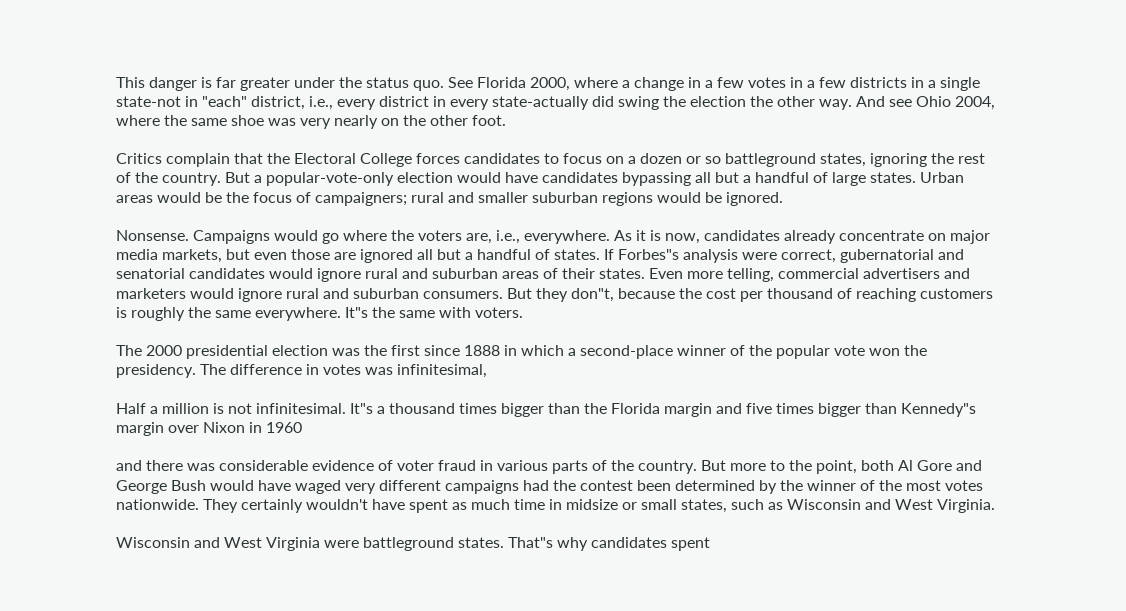This danger is far greater under the status quo. See Florida 2000, where a change in a few votes in a few districts in a single state-not in "each" district, i.e., every district in every state-actually did swing the election the other way. And see Ohio 2004, where the same shoe was very nearly on the other foot.

Critics complain that the Electoral College forces candidates to focus on a dozen or so battleground states, ignoring the rest of the country. But a popular-vote-only election would have candidates bypassing all but a handful of large states. Urban areas would be the focus of campaigners; rural and smaller suburban regions would be ignored.

Nonsense. Campaigns would go where the voters are, i.e., everywhere. As it is now, candidates already concentrate on major media markets, but even those are ignored all but a handful of states. If Forbes"s analysis were correct, gubernatorial and senatorial candidates would ignore rural and suburban areas of their states. Even more telling, commercial advertisers and marketers would ignore rural and suburban consumers. But they don"t, because the cost per thousand of reaching customers is roughly the same everywhere. It"s the same with voters.

The 2000 presidential election was the first since 1888 in which a second-place winner of the popular vote won the presidency. The difference in votes was infinitesimal,

Half a million is not infinitesimal. It"s a thousand times bigger than the Florida margin and five times bigger than Kennedy"s margin over Nixon in 1960

and there was considerable evidence of voter fraud in various parts of the country. But more to the point, both Al Gore and George Bush would have waged very different campaigns had the contest been determined by the winner of the most votes nationwide. They certainly wouldn't have spent as much time in midsize or small states, such as Wisconsin and West Virginia.

Wisconsin and West Virginia were battleground states. That"s why candidates spent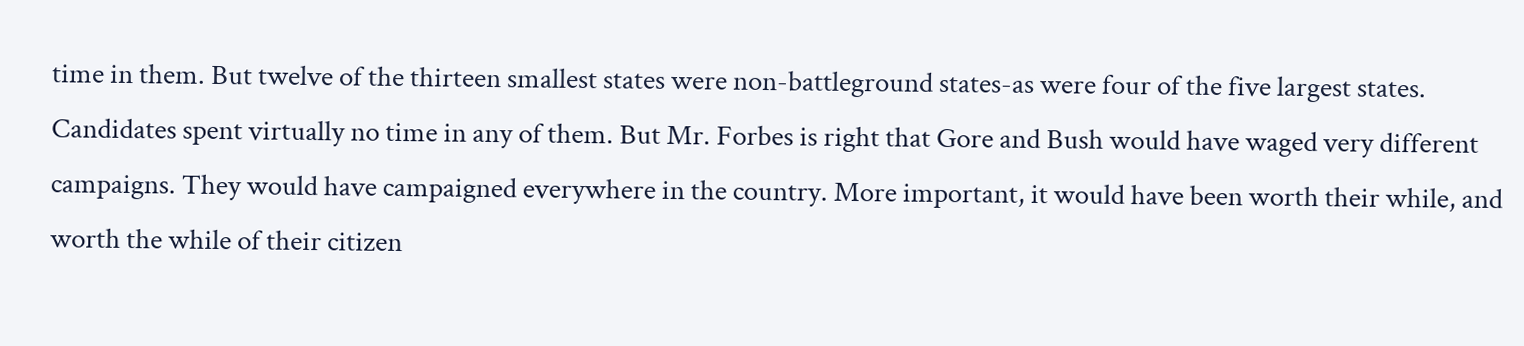time in them. But twelve of the thirteen smallest states were non-battleground states-as were four of the five largest states. Candidates spent virtually no time in any of them. But Mr. Forbes is right that Gore and Bush would have waged very different campaigns. They would have campaigned everywhere in the country. More important, it would have been worth their while, and worth the while of their citizen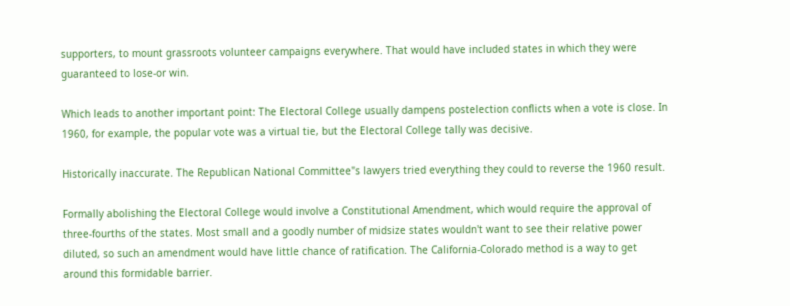supporters, to mount grassroots volunteer campaigns everywhere. That would have included states in which they were guaranteed to lose-or win.

Which leads to another important point: The Electoral College usually dampens postelection conflicts when a vote is close. In 1960, for example, the popular vote was a virtual tie, but the Electoral College tally was decisive.

Historically inaccurate. The Republican National Committee"s lawyers tried everything they could to reverse the 1960 result.

Formally abolishing the Electoral College would involve a Constitutional Amendment, which would require the approval of three-fourths of the states. Most small and a goodly number of midsize states wouldn't want to see their relative power diluted, so such an amendment would have little chance of ratification. The California-Colorado method is a way to get around this formidable barrier.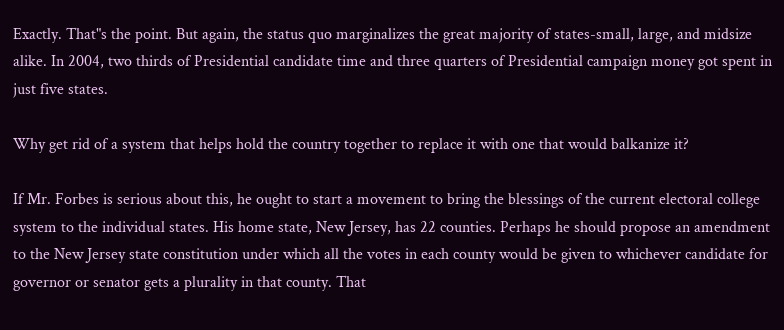Exactly. That"s the point. But again, the status quo marginalizes the great majority of states-small, large, and midsize alike. In 2004, two thirds of Presidential candidate time and three quarters of Presidential campaign money got spent in just five states.

Why get rid of a system that helps hold the country together to replace it with one that would balkanize it?

If Mr. Forbes is serious about this, he ought to start a movement to bring the blessings of the current electoral college system to the individual states. His home state, New Jersey, has 22 counties. Perhaps he should propose an amendment to the New Jersey state constitution under which all the votes in each county would be given to whichever candidate for governor or senator gets a plurality in that county. That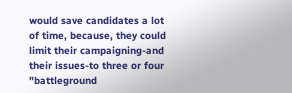would save candidates a lot of time, because, they could limit their campaigning-and their issues-to three or four "battleground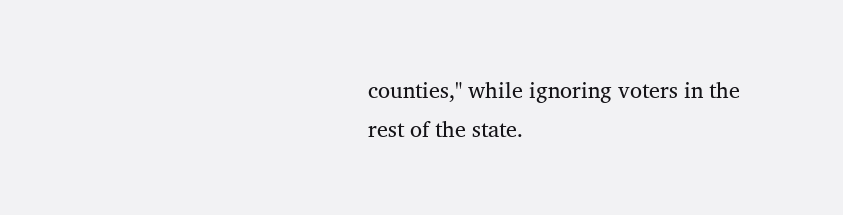counties," while ignoring voters in the rest of the state.